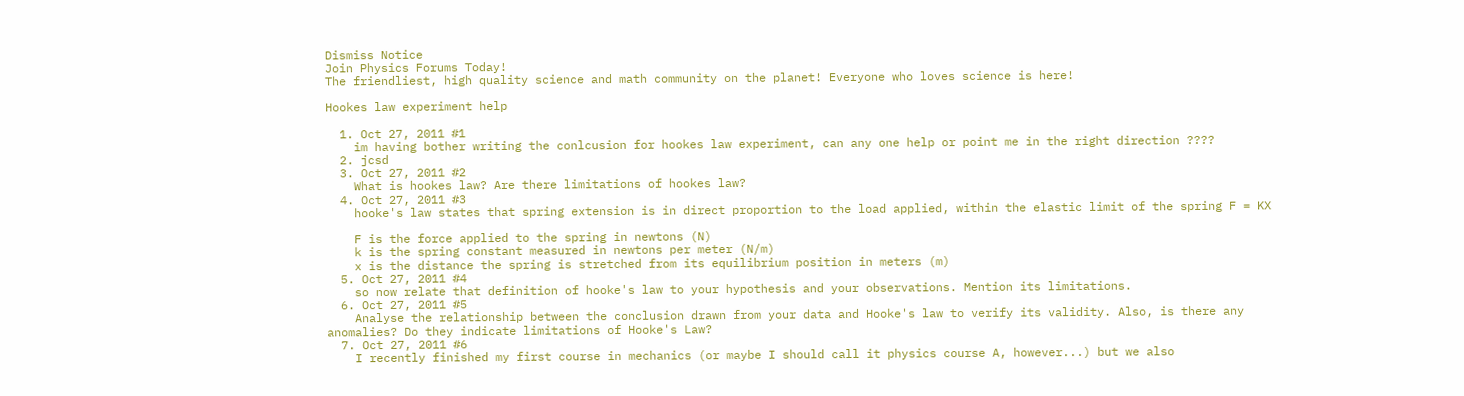Dismiss Notice
Join Physics Forums Today!
The friendliest, high quality science and math community on the planet! Everyone who loves science is here!

Hookes law experiment help

  1. Oct 27, 2011 #1
    im having bother writing the conlcusion for hookes law experiment, can any one help or point me in the right direction ????
  2. jcsd
  3. Oct 27, 2011 #2
    What is hookes law? Are there limitations of hookes law?
  4. Oct 27, 2011 #3
    hooke's law states that spring extension is in direct proportion to the load applied, within the elastic limit of the spring F = KX

    F is the force applied to the spring in newtons (N)
    k is the spring constant measured in newtons per meter (N/m)
    x is the distance the spring is stretched from its equilibrium position in meters (m)
  5. Oct 27, 2011 #4
    so now relate that definition of hooke's law to your hypothesis and your observations. Mention its limitations.
  6. Oct 27, 2011 #5
    Analyse the relationship between the conclusion drawn from your data and Hooke's law to verify its validity. Also, is there any anomalies? Do they indicate limitations of Hooke's Law?
  7. Oct 27, 2011 #6
    I recently finished my first course in mechanics (or maybe I should call it physics course A, however...) but we also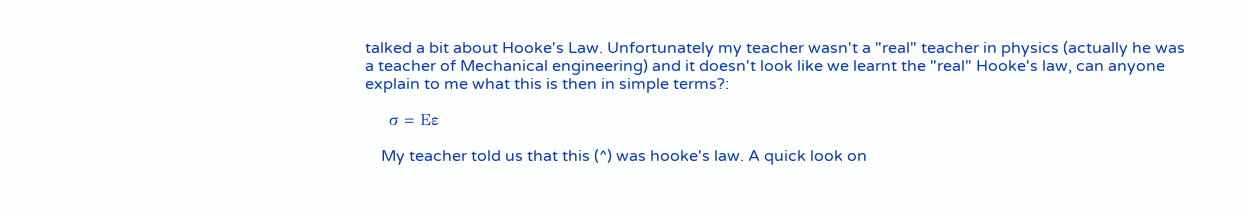talked a bit about Hooke's Law. Unfortunately my teacher wasn't a "real" teacher in physics (actually he was a teacher of Mechanical engineering) and it doesn't look like we learnt the "real" Hooke's law, can anyone explain to me what this is then in simple terms?:

    σ = Eε

    My teacher told us that this (^) was hooke's law. A quick look on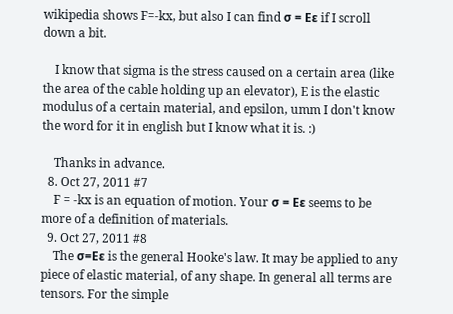wikipedia shows F=-kx, but also I can find σ = Eε if I scroll down a bit.

    I know that sigma is the stress caused on a certain area (like the area of the cable holding up an elevator), E is the elastic modulus of a certain material, and epsilon, umm I don't know the word for it in english but I know what it is. :)

    Thanks in advance.
  8. Oct 27, 2011 #7
    F = -kx is an equation of motion. Your σ = Eε seems to be more of a definition of materials.
  9. Oct 27, 2011 #8
    The σ=Eε is the general Hooke's law. It may be applied to any piece of elastic material, of any shape. In general all terms are tensors. For the simple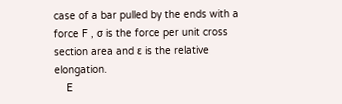case of a bar pulled by the ends with a force F , σ is the force per unit cross section area and ε is the relative elongation.
    E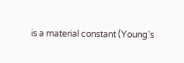is a material constant (Young's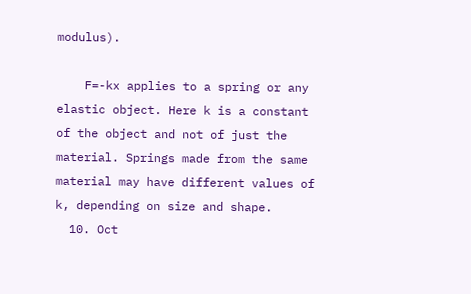modulus).

    F=-kx applies to a spring or any elastic object. Here k is a constant of the object and not of just the material. Springs made from the same material may have different values of k, depending on size and shape.
  10. Oct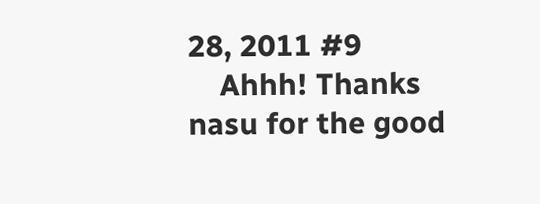28, 2011 #9
    Ahhh! Thanks nasu for the good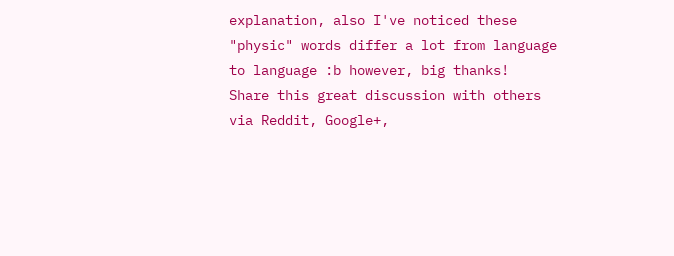explanation, also I've noticed these "physic" words differ a lot from language to language :b however, big thanks!
Share this great discussion with others via Reddit, Google+,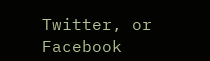Twitter, or Facebook